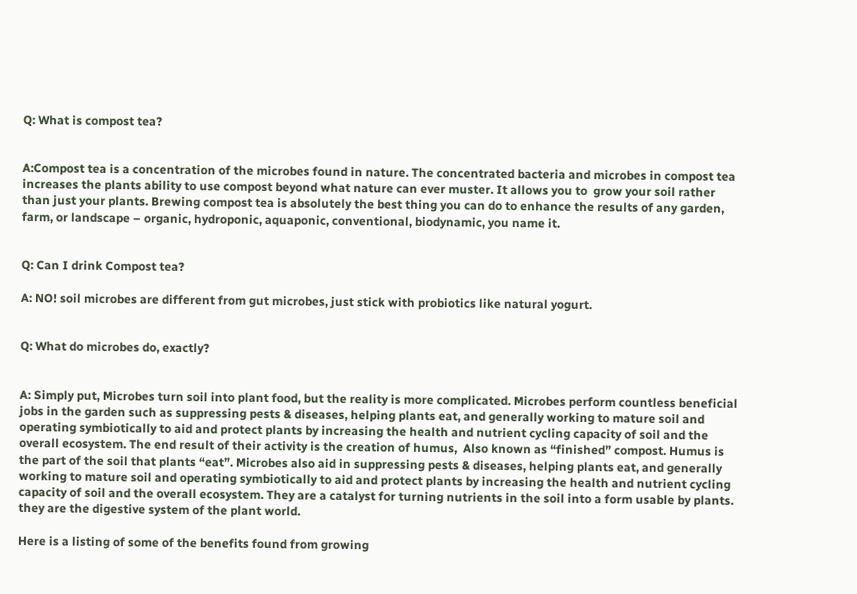Q: What is compost tea?


A:Compost tea is a concentration of the microbes found in nature. The concentrated bacteria and microbes in compost tea increases the plants ability to use compost beyond what nature can ever muster. It allows you to  grow your soil rather than just your plants. Brewing compost tea is absolutely the best thing you can do to enhance the results of any garden, farm, or landscape – organic, hydroponic, aquaponic, conventional, biodynamic, you name it.


Q: Can I drink Compost tea?

A: NO! soil microbes are different from gut microbes, just stick with probiotics like natural yogurt.


Q: What do microbes do, exactly?


A: Simply put, Microbes turn soil into plant food, but the reality is more complicated. Microbes perform countless beneficial jobs in the garden such as suppressing pests & diseases, helping plants eat, and generally working to mature soil and operating symbiotically to aid and protect plants by increasing the health and nutrient cycling capacity of soil and the overall ecosystem. The end result of their activity is the creation of humus,  Also known as “finished” compost. Humus is the part of the soil that plants “eat”. Microbes also aid in suppressing pests & diseases, helping plants eat, and generally working to mature soil and operating symbiotically to aid and protect plants by increasing the health and nutrient cycling capacity of soil and the overall ecosystem. They are a catalyst for turning nutrients in the soil into a form usable by plants. they are the digestive system of the plant world.

Here is a listing of some of the benefits found from growing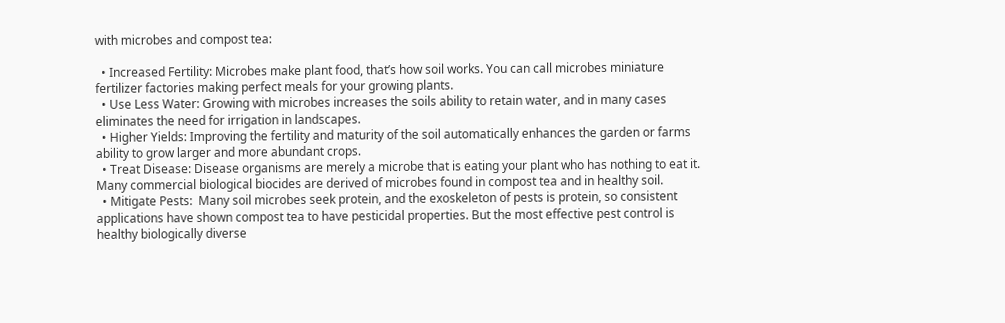with microbes and compost tea:

  • Increased Fertility: Microbes make plant food, that’s how soil works. You can call microbes miniature fertilizer factories making perfect meals for your growing plants.
  • Use Less Water: Growing with microbes increases the soils ability to retain water, and in many cases eliminates the need for irrigation in landscapes.
  • Higher Yields: Improving the fertility and maturity of the soil automatically enhances the garden or farms ability to grow larger and more abundant crops.
  • Treat Disease: Disease organisms are merely a microbe that is eating your plant who has nothing to eat it. Many commercial biological biocides are derived of microbes found in compost tea and in healthy soil.
  • Mitigate Pests:  Many soil microbes seek protein, and the exoskeleton of pests is protein, so consistent applications have shown compost tea to have pesticidal properties. But the most effective pest control is healthy biologically diverse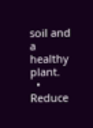soil and a healthy plant.
  • Reduce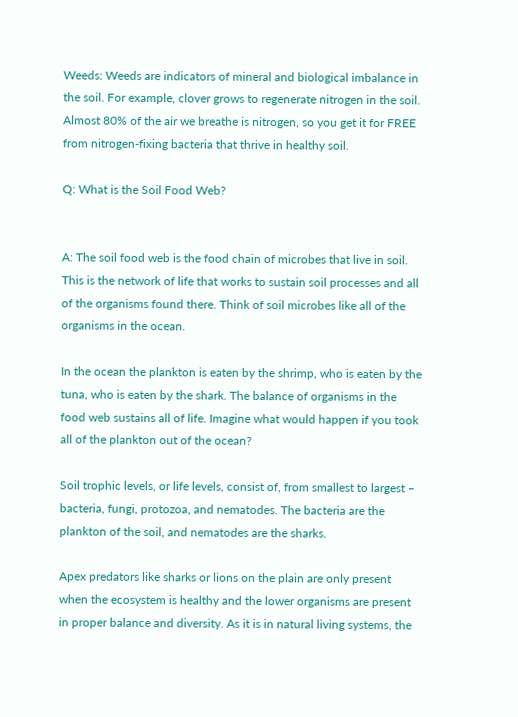Weeds: Weeds are indicators of mineral and biological imbalance in the soil. For example, clover grows to regenerate nitrogen in the soil. Almost 80% of the air we breathe is nitrogen, so you get it for FREE from nitrogen-fixing bacteria that thrive in healthy soil.

Q: What is the Soil Food Web?


A: The soil food web is the food chain of microbes that live in soil. This is the network of life that works to sustain soil processes and all of the organisms found there. Think of soil microbes like all of the organisms in the ocean.

In the ocean the plankton is eaten by the shrimp, who is eaten by the tuna, who is eaten by the shark. The balance of organisms in the food web sustains all of life. Imagine what would happen if you took all of the plankton out of the ocean?

Soil trophic levels, or life levels, consist of, from smallest to largest – bacteria, fungi, protozoa, and nematodes. The bacteria are the plankton of the soil, and nematodes are the sharks.

Apex predators like sharks or lions on the plain are only present when the ecosystem is healthy and the lower organisms are present in proper balance and diversity. As it is in natural living systems, the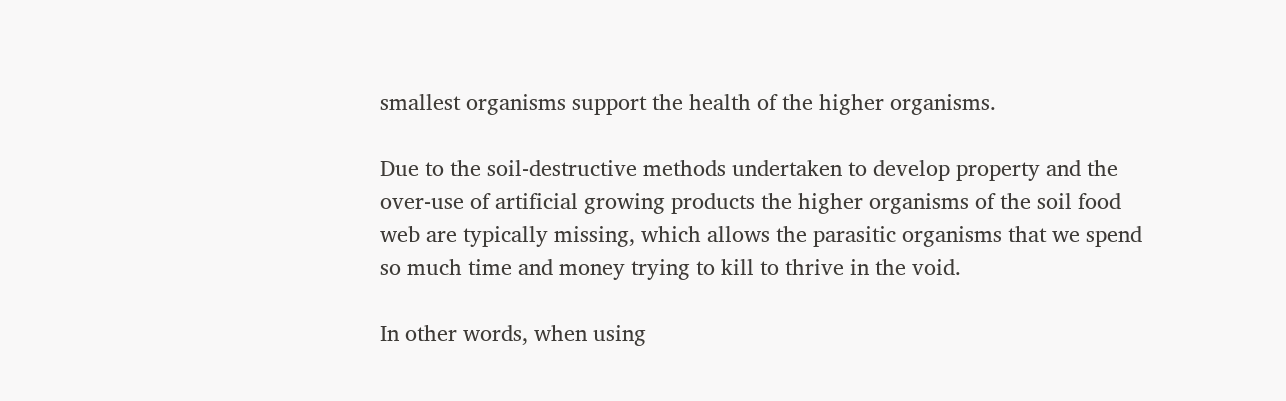smallest organisms support the health of the higher organisms.

Due to the soil-destructive methods undertaken to develop property and the over-use of artificial growing products the higher organisms of the soil food web are typically missing, which allows the parasitic organisms that we spend so much time and money trying to kill to thrive in the void.

In other words, when using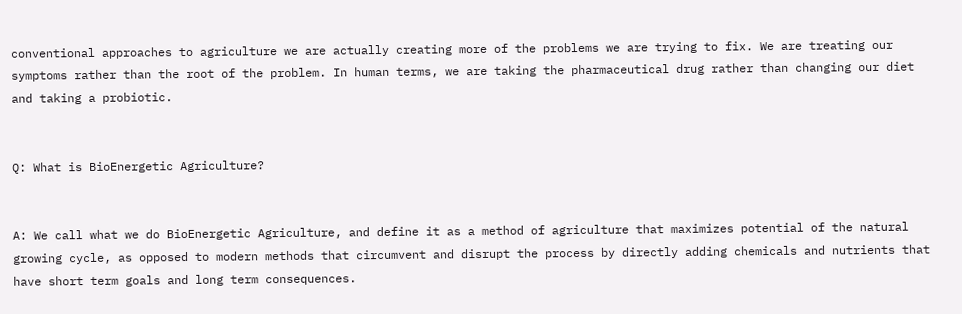conventional approaches to agriculture we are actually creating more of the problems we are trying to fix. We are treating our symptoms rather than the root of the problem. In human terms, we are taking the pharmaceutical drug rather than changing our diet and taking a probiotic.


Q: What is BioEnergetic Agriculture?


A: We call what we do BioEnergetic Agriculture, and define it as a method of agriculture that maximizes potential of the natural growing cycle, as opposed to modern methods that circumvent and disrupt the process by directly adding chemicals and nutrients that have short term goals and long term consequences.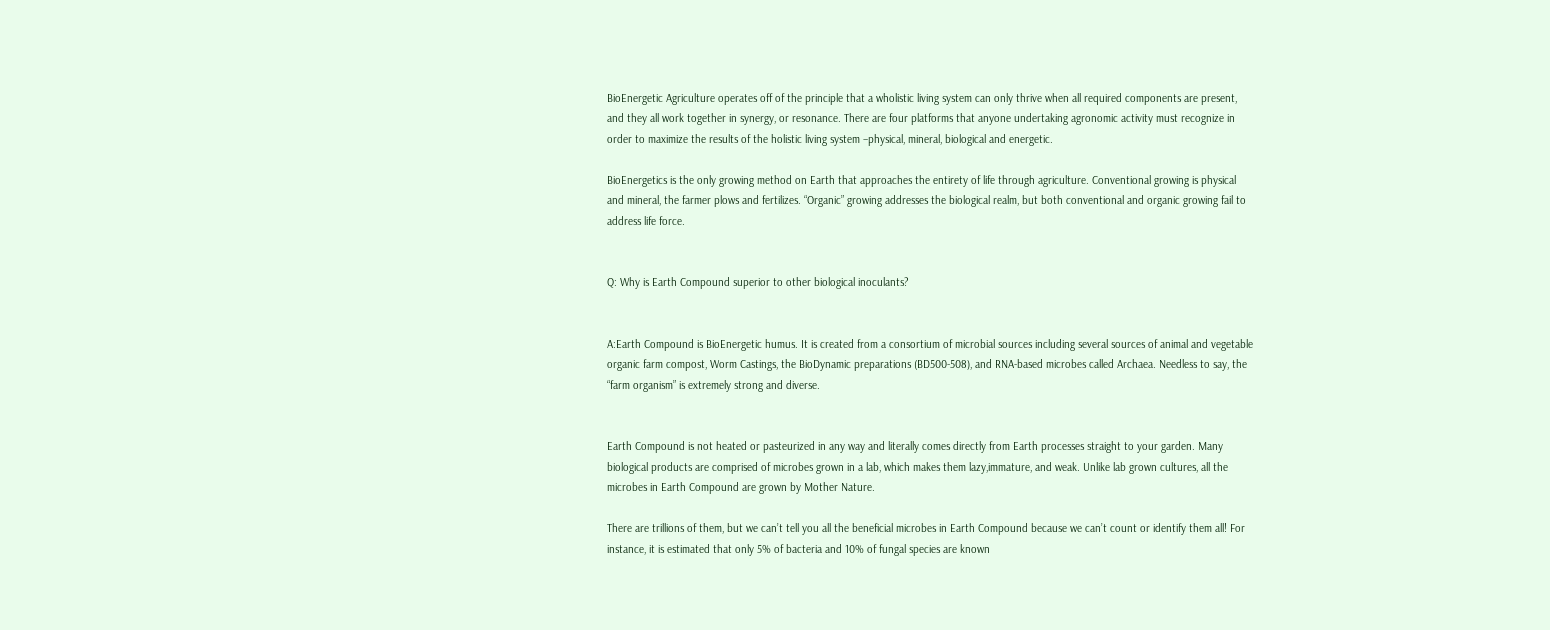BioEnergetic Agriculture operates off of the principle that a wholistic living system can only thrive when all required components are present, and they all work together in synergy, or resonance. There are four platforms that anyone undertaking agronomic activity must recognize in order to maximize the results of the holistic living system –physical, mineral, biological and energetic.

BioEnergetics is the only growing method on Earth that approaches the entirety of life through agriculture. Conventional growing is physical and mineral, the farmer plows and fertilizes. “Organic” growing addresses the biological realm, but both conventional and organic growing fail to address life force.


Q: Why is Earth Compound superior to other biological inoculants?


A:Earth Compound is BioEnergetic humus. It is created from a consortium of microbial sources including several sources of animal and vegetable organic farm compost, Worm Castings, the BioDynamic preparations (BD500-508), and RNA-based microbes called Archaea. Needless to say, the “farm organism” is extremely strong and diverse.


Earth Compound is not heated or pasteurized in any way and literally comes directly from Earth processes straight to your garden. Many biological products are comprised of microbes grown in a lab, which makes them lazy,immature, and weak. Unlike lab grown cultures, all the microbes in Earth Compound are grown by Mother Nature.

There are trillions of them, but we can’t tell you all the beneficial microbes in Earth Compound because we can’t count or identify them all! For instance, it is estimated that only 5% of bacteria and 10% of fungal species are known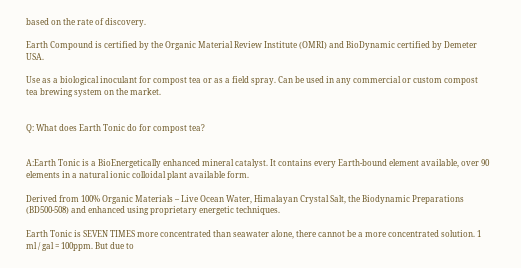based on the rate of discovery.

Earth Compound is certified by the Organic Material Review Institute (OMRI) and BioDynamic certified by Demeter USA.

Use as a biological inoculant for compost tea or as a field spray. Can be used in any commercial or custom compost tea brewing system on the market.


Q: What does Earth Tonic do for compost tea?


A:Earth Tonic is a BioEnergetically enhanced mineral catalyst. It contains every Earth-bound element available, over 90 elements in a natural ionic colloidal plant available form.

Derived from 100% Organic Materials – Live Ocean Water, Himalayan Crystal Salt, the Biodynamic Preparations (BD500-508) and enhanced using proprietary energetic techniques.

Earth Tonic is SEVEN TIMES more concentrated than seawater alone, there cannot be a more concentrated solution. 1 ml / gal = 100ppm. But due to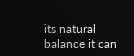its natural balance it can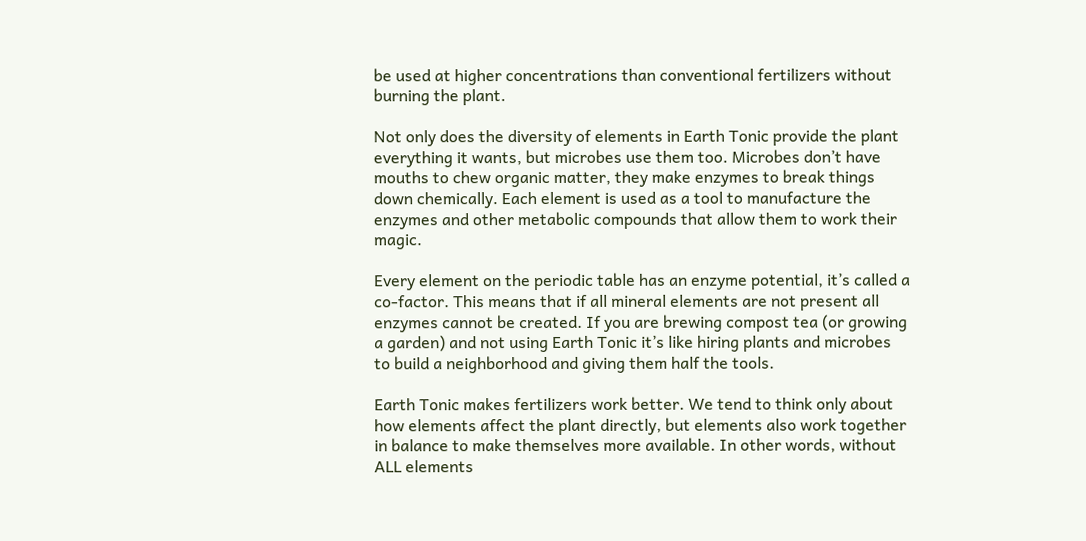be used at higher concentrations than conventional fertilizers without burning the plant.

Not only does the diversity of elements in Earth Tonic provide the plant everything it wants, but microbes use them too. Microbes don’t have mouths to chew organic matter, they make enzymes to break things down chemically. Each element is used as a tool to manufacture the enzymes and other metabolic compounds that allow them to work their magic.

Every element on the periodic table has an enzyme potential, it’s called a co-factor. This means that if all mineral elements are not present all enzymes cannot be created. If you are brewing compost tea (or growing a garden) and not using Earth Tonic it’s like hiring plants and microbes to build a neighborhood and giving them half the tools.

Earth Tonic makes fertilizers work better. We tend to think only about how elements affect the plant directly, but elements also work together in balance to make themselves more available. In other words, without ALL elements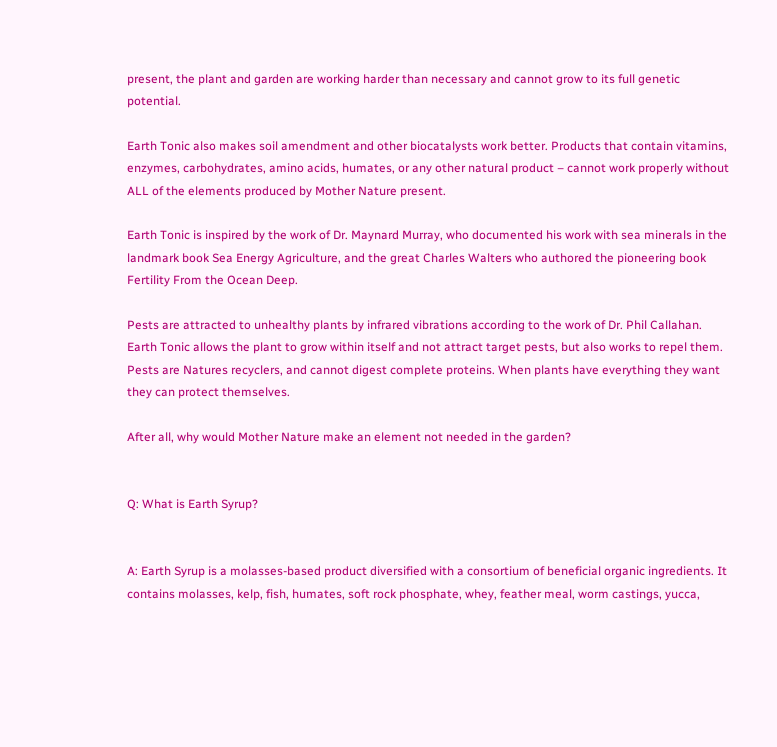present, the plant and garden are working harder than necessary and cannot grow to its full genetic potential.

Earth Tonic also makes soil amendment and other biocatalysts work better. Products that contain vitamins, enzymes, carbohydrates, amino acids, humates, or any other natural product – cannot work properly without ALL of the elements produced by Mother Nature present.

Earth Tonic is inspired by the work of Dr. Maynard Murray, who documented his work with sea minerals in the landmark book Sea Energy Agriculture, and the great Charles Walters who authored the pioneering book Fertility From the Ocean Deep.

Pests are attracted to unhealthy plants by infrared vibrations according to the work of Dr. Phil Callahan. Earth Tonic allows the plant to grow within itself and not attract target pests, but also works to repel them. Pests are Natures recyclers, and cannot digest complete proteins. When plants have everything they want they can protect themselves.

After all, why would Mother Nature make an element not needed in the garden?


Q: What is Earth Syrup?


A: Earth Syrup is a molasses-based product diversified with a consortium of beneficial organic ingredients. It contains molasses, kelp, fish, humates, soft rock phosphate, whey, feather meal, worm castings, yucca,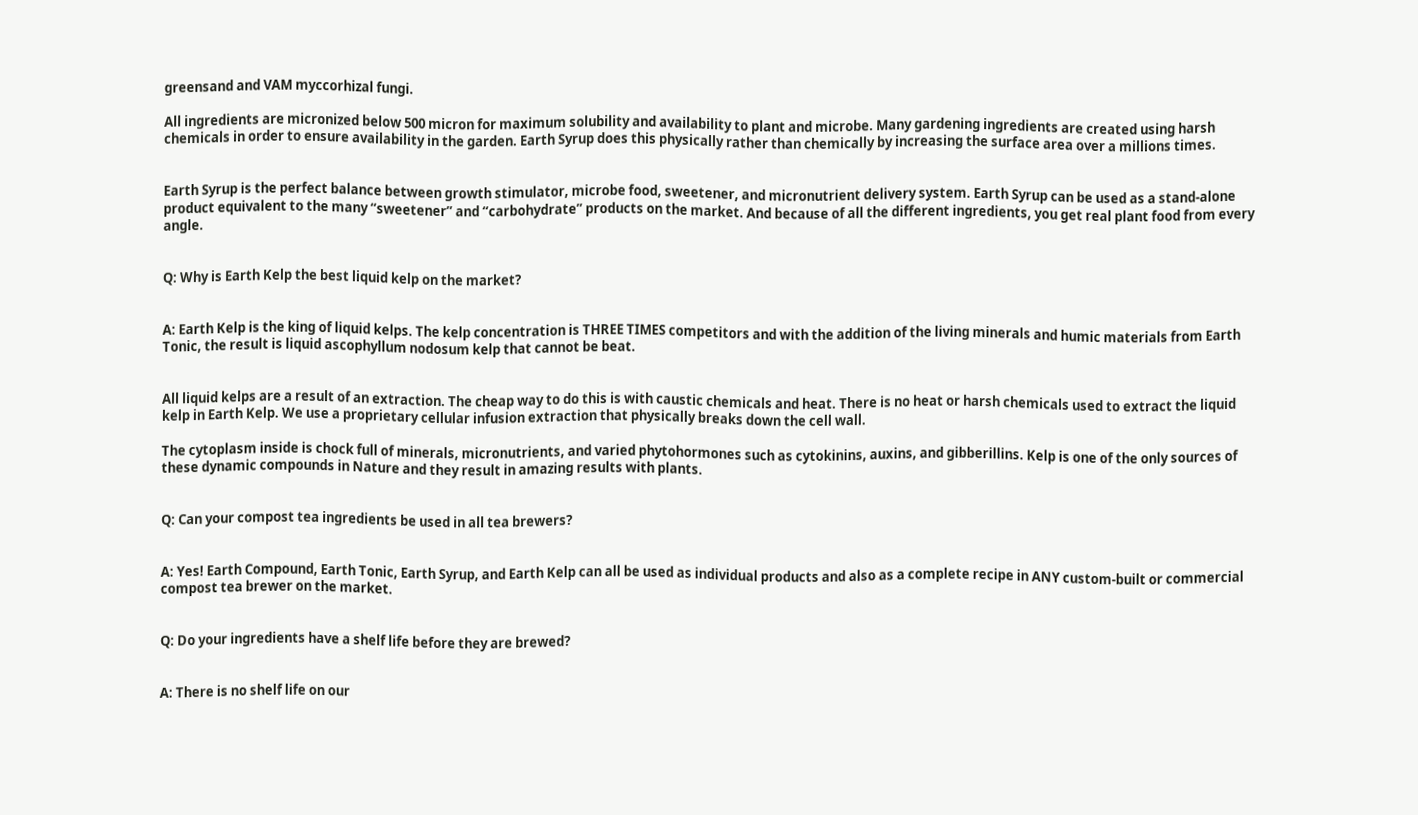greensand and VAM myccorhizal fungi.

All ingredients are micronized below 500 micron for maximum solubility and availability to plant and microbe. Many gardening ingredients are created using harsh chemicals in order to ensure availability in the garden. Earth Syrup does this physically rather than chemically by increasing the surface area over a millions times.


Earth Syrup is the perfect balance between growth stimulator, microbe food, sweetener, and micronutrient delivery system. Earth Syrup can be used as a stand-alone product equivalent to the many “sweetener” and “carbohydrate” products on the market. And because of all the different ingredients, you get real plant food from every angle.


Q: Why is Earth Kelp the best liquid kelp on the market?


A: Earth Kelp is the king of liquid kelps. The kelp concentration is THREE TIMES competitors and with the addition of the living minerals and humic materials from Earth Tonic, the result is liquid ascophyllum nodosum kelp that cannot be beat.


All liquid kelps are a result of an extraction. The cheap way to do this is with caustic chemicals and heat. There is no heat or harsh chemicals used to extract the liquid kelp in Earth Kelp. We use a proprietary cellular infusion extraction that physically breaks down the cell wall.

The cytoplasm inside is chock full of minerals, micronutrients, and varied phytohormones such as cytokinins, auxins, and gibberillins. Kelp is one of the only sources of these dynamic compounds in Nature and they result in amazing results with plants.


Q: Can your compost tea ingredients be used in all tea brewers?


A: Yes! Earth Compound, Earth Tonic, Earth Syrup, and Earth Kelp can all be used as individual products and also as a complete recipe in ANY custom-built or commercial compost tea brewer on the market.


Q: Do your ingredients have a shelf life before they are brewed?


A: There is no shelf life on our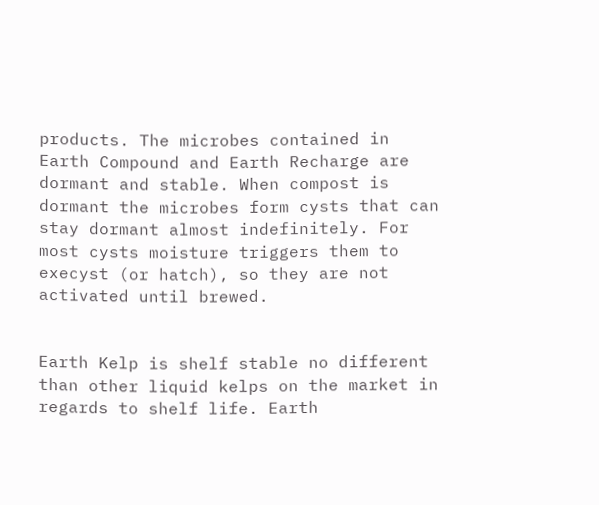products. The microbes contained in Earth Compound and Earth Recharge are dormant and stable. When compost is dormant the microbes form cysts that can stay dormant almost indefinitely. For most cysts moisture triggers them to execyst (or hatch), so they are not activated until brewed.


Earth Kelp is shelf stable no different than other liquid kelps on the market in regards to shelf life. Earth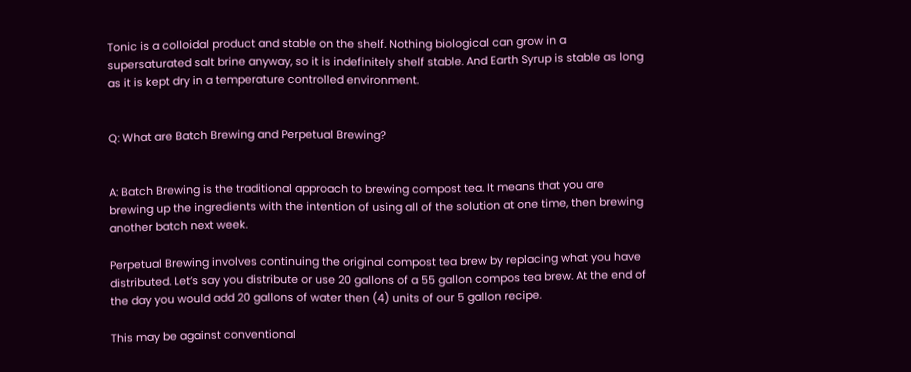Tonic is a colloidal product and stable on the shelf. Nothing biological can grow in a supersaturated salt brine anyway, so it is indefinitely shelf stable. And Earth Syrup is stable as long as it is kept dry in a temperature controlled environment.


Q: What are Batch Brewing and Perpetual Brewing?


A: Batch Brewing is the traditional approach to brewing compost tea. It means that you are brewing up the ingredients with the intention of using all of the solution at one time, then brewing another batch next week.

Perpetual Brewing involves continuing the original compost tea brew by replacing what you have distributed. Let’s say you distribute or use 20 gallons of a 55 gallon compos tea brew. At the end of the day you would add 20 gallons of water then (4) units of our 5 gallon recipe.

This may be against conventional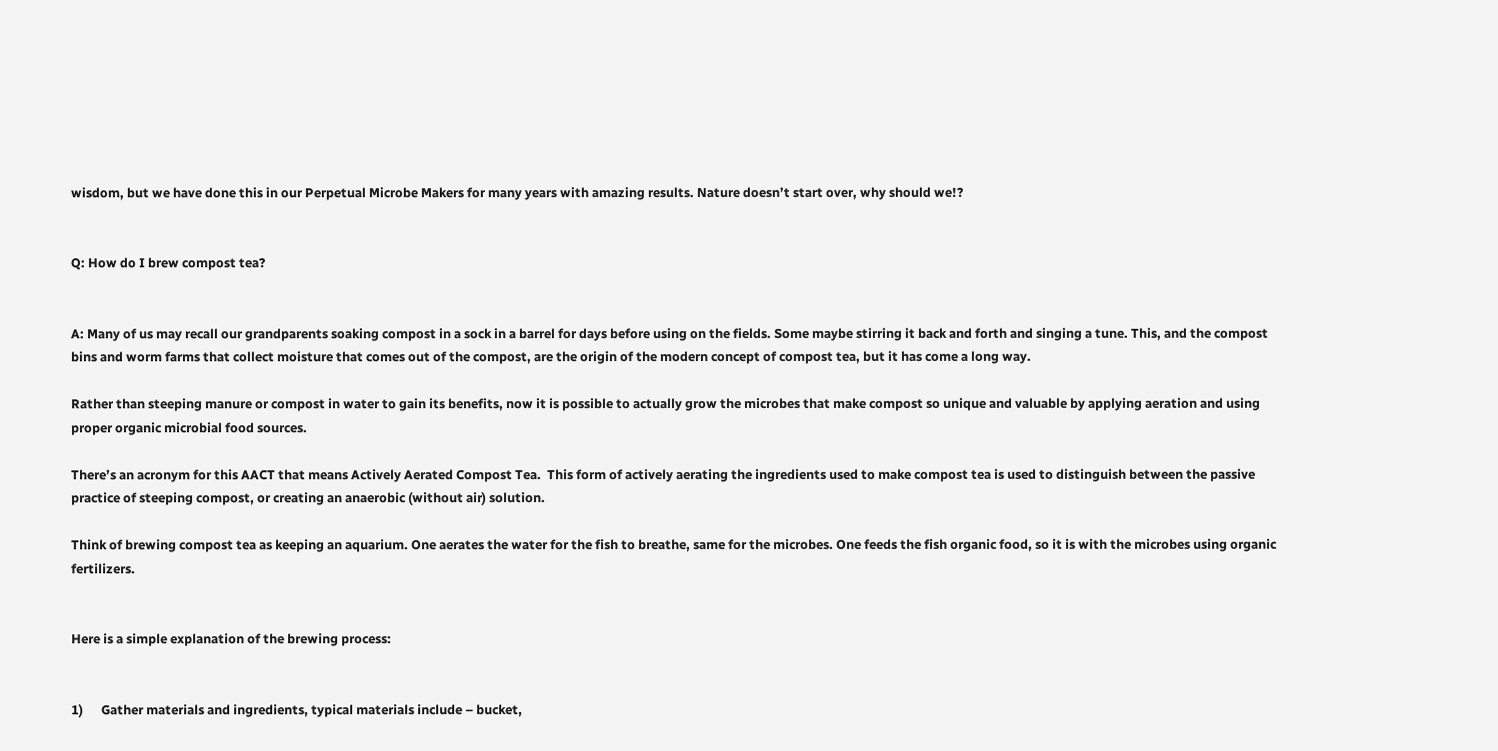wisdom, but we have done this in our Perpetual Microbe Makers for many years with amazing results. Nature doesn’t start over, why should we!?


Q: How do I brew compost tea?


A: Many of us may recall our grandparents soaking compost in a sock in a barrel for days before using on the fields. Some maybe stirring it back and forth and singing a tune. This, and the compost bins and worm farms that collect moisture that comes out of the compost, are the origin of the modern concept of compost tea, but it has come a long way.

Rather than steeping manure or compost in water to gain its benefits, now it is possible to actually grow the microbes that make compost so unique and valuable by applying aeration and using proper organic microbial food sources.

There’s an acronym for this AACT that means Actively Aerated Compost Tea.  This form of actively aerating the ingredients used to make compost tea is used to distinguish between the passive practice of steeping compost, or creating an anaerobic (without air) solution.

Think of brewing compost tea as keeping an aquarium. One aerates the water for the fish to breathe, same for the microbes. One feeds the fish organic food, so it is with the microbes using organic fertilizers.


Here is a simple explanation of the brewing process:


1)      Gather materials and ingredients, typical materials include – bucket,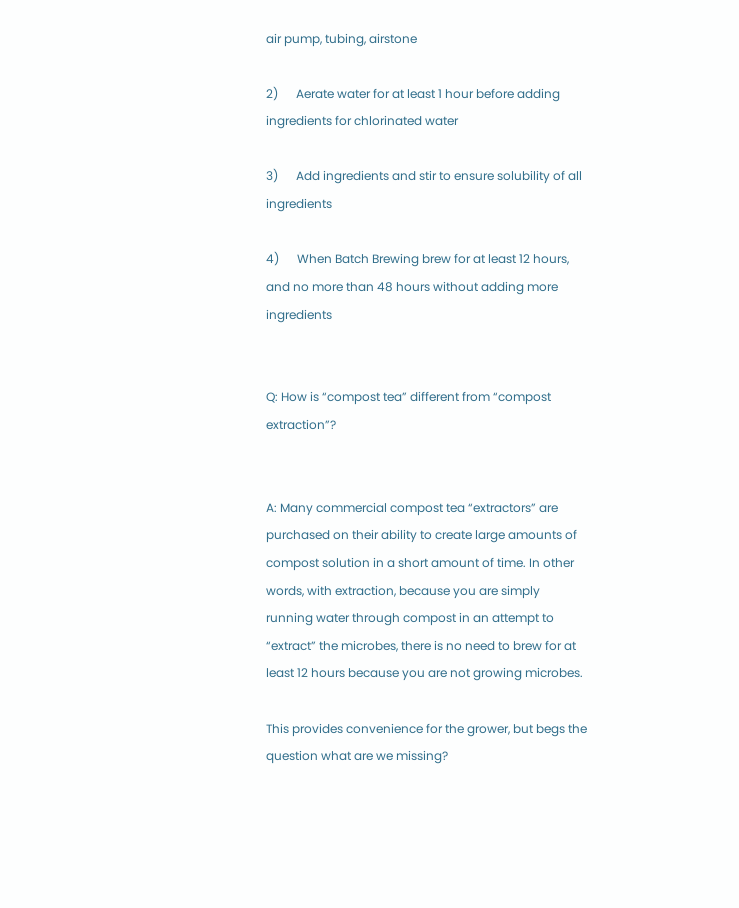air pump, tubing, airstone

2)      Aerate water for at least 1 hour before adding ingredients for chlorinated water

3)      Add ingredients and stir to ensure solubility of all ingredients

4)      When Batch Brewing brew for at least 12 hours, and no more than 48 hours without adding more ingredients


Q: How is “compost tea” different from “compost extraction”?


A: Many commercial compost tea “extractors” are purchased on their ability to create large amounts of compost solution in a short amount of time. In other words, with extraction, because you are simply running water through compost in an attempt to “extract” the microbes, there is no need to brew for at least 12 hours because you are not growing microbes.

This provides convenience for the grower, but begs the question what are we missing?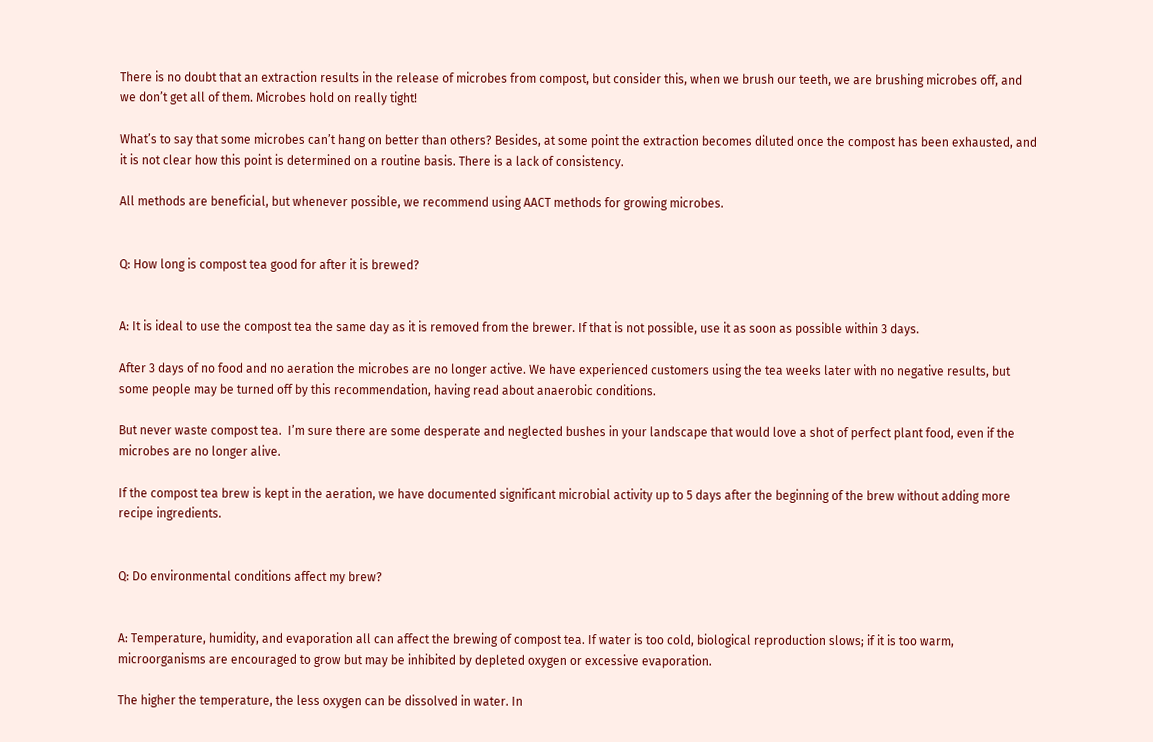There is no doubt that an extraction results in the release of microbes from compost, but consider this, when we brush our teeth, we are brushing microbes off, and we don’t get all of them. Microbes hold on really tight!

What’s to say that some microbes can’t hang on better than others? Besides, at some point the extraction becomes diluted once the compost has been exhausted, and it is not clear how this point is determined on a routine basis. There is a lack of consistency.

All methods are beneficial, but whenever possible, we recommend using AACT methods for growing microbes.


Q: How long is compost tea good for after it is brewed?


A: It is ideal to use the compost tea the same day as it is removed from the brewer. If that is not possible, use it as soon as possible within 3 days.

After 3 days of no food and no aeration the microbes are no longer active. We have experienced customers using the tea weeks later with no negative results, but some people may be turned off by this recommendation, having read about anaerobic conditions.

But never waste compost tea.  I’m sure there are some desperate and neglected bushes in your landscape that would love a shot of perfect plant food, even if the microbes are no longer alive.

If the compost tea brew is kept in the aeration, we have documented significant microbial activity up to 5 days after the beginning of the brew without adding more recipe ingredients.


Q: Do environmental conditions affect my brew?


A: Temperature, humidity, and evaporation all can affect the brewing of compost tea. If water is too cold, biological reproduction slows; if it is too warm, microorganisms are encouraged to grow but may be inhibited by depleted oxygen or excessive evaporation.

The higher the temperature, the less oxygen can be dissolved in water. In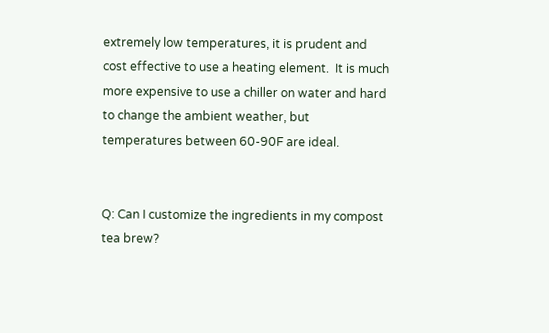extremely low temperatures, it is prudent and cost effective to use a heating element.  It is much more expensive to use a chiller on water and hard to change the ambient weather, but temperatures between 60-90F are ideal.


Q: Can I customize the ingredients in my compost tea brew?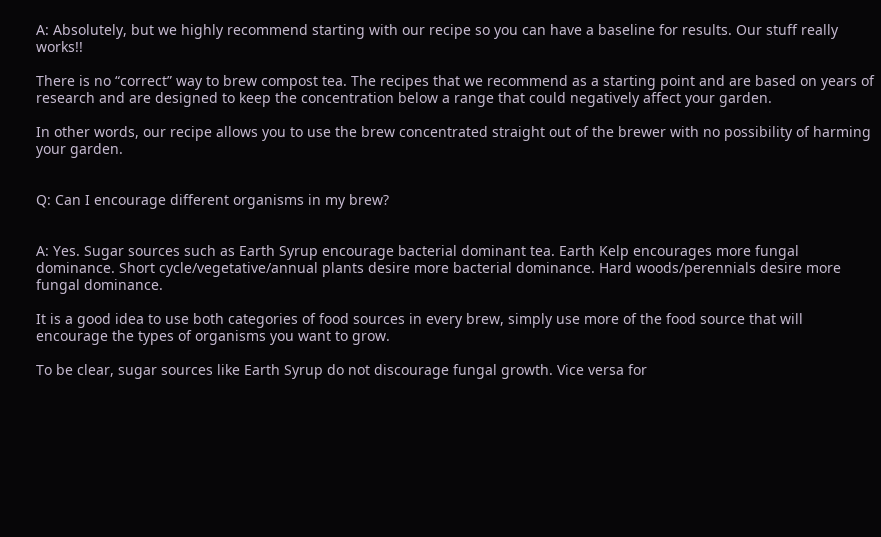A: Absolutely, but we highly recommend starting with our recipe so you can have a baseline for results. Our stuff really works!!

There is no “correct” way to brew compost tea. The recipes that we recommend as a starting point and are based on years of research and are designed to keep the concentration below a range that could negatively affect your garden.

In other words, our recipe allows you to use the brew concentrated straight out of the brewer with no possibility of harming your garden.


Q: Can I encourage different organisms in my brew?


A: Yes. Sugar sources such as Earth Syrup encourage bacterial dominant tea. Earth Kelp encourages more fungal dominance. Short cycle/vegetative/annual plants desire more bacterial dominance. Hard woods/perennials desire more fungal dominance.

It is a good idea to use both categories of food sources in every brew, simply use more of the food source that will encourage the types of organisms you want to grow.

To be clear, sugar sources like Earth Syrup do not discourage fungal growth. Vice versa for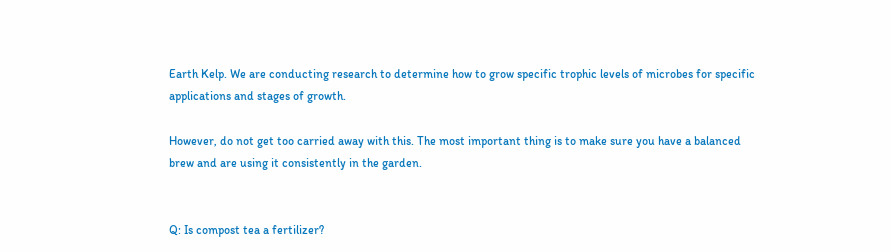Earth Kelp. We are conducting research to determine how to grow specific trophic levels of microbes for specific applications and stages of growth.

However, do not get too carried away with this. The most important thing is to make sure you have a balanced brew and are using it consistently in the garden.


Q: Is compost tea a fertilizer?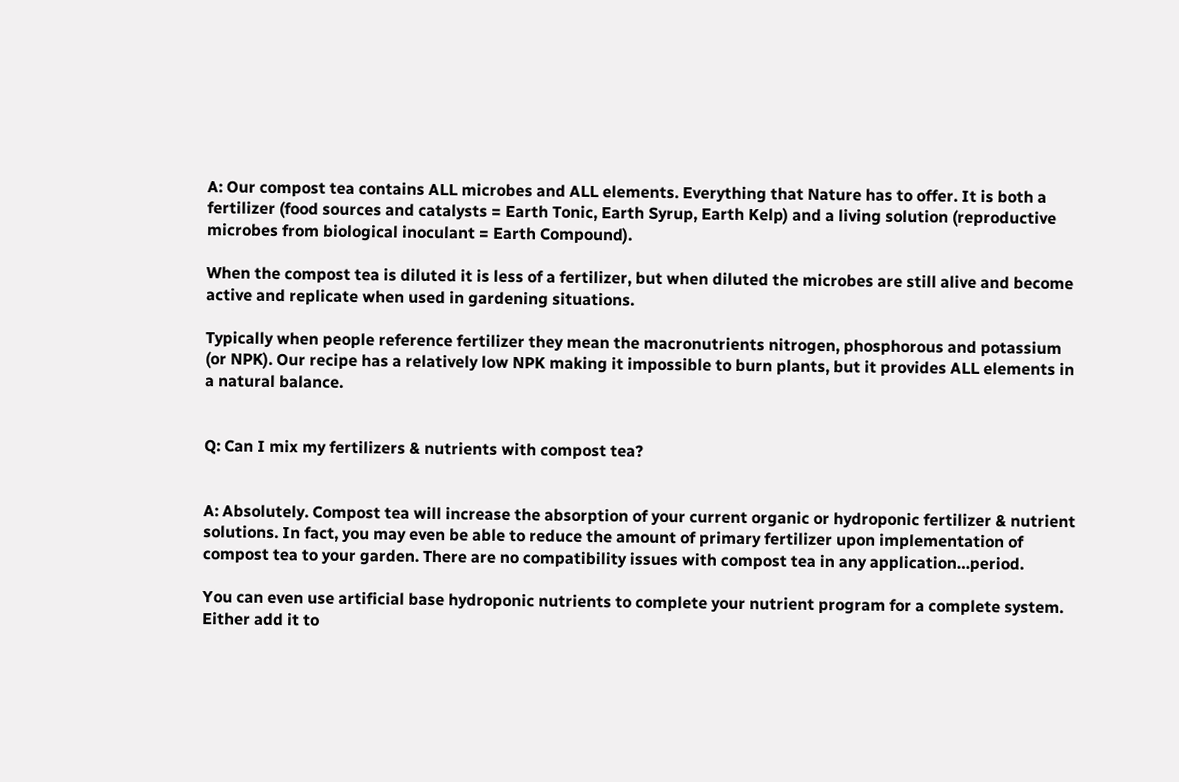A: Our compost tea contains ALL microbes and ALL elements. Everything that Nature has to offer. It is both a fertilizer (food sources and catalysts = Earth Tonic, Earth Syrup, Earth Kelp) and a living solution (reproductive microbes from biological inoculant = Earth Compound).

When the compost tea is diluted it is less of a fertilizer, but when diluted the microbes are still alive and become active and replicate when used in gardening situations.

Typically when people reference fertilizer they mean the macronutrients nitrogen, phosphorous and potassium (or NPK). Our recipe has a relatively low NPK making it impossible to burn plants, but it provides ALL elements in a natural balance.


Q: Can I mix my fertilizers & nutrients with compost tea?


A: Absolutely. Compost tea will increase the absorption of your current organic or hydroponic fertilizer & nutrient solutions. In fact, you may even be able to reduce the amount of primary fertilizer upon implementation of compost tea to your garden. There are no compatibility issues with compost tea in any application…period.

You can even use artificial base hydroponic nutrients to complete your nutrient program for a complete system. Either add it to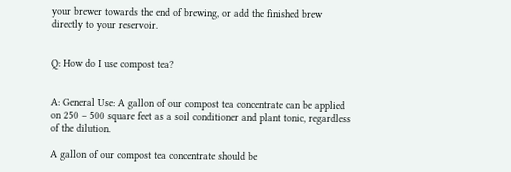your brewer towards the end of brewing, or add the finished brew directly to your reservoir.


Q: How do I use compost tea?


A: General Use: A gallon of our compost tea concentrate can be applied on 250 – 500 square feet as a soil conditioner and plant tonic, regardless of the dilution.

A gallon of our compost tea concentrate should be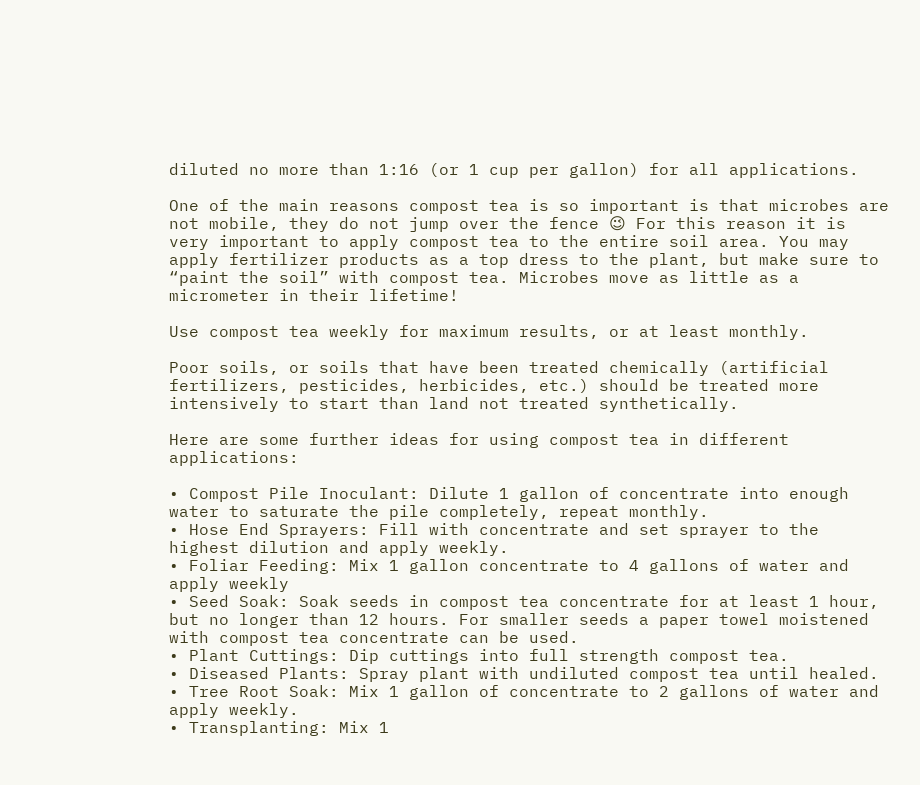diluted no more than 1:16 (or 1 cup per gallon) for all applications.

One of the main reasons compost tea is so important is that microbes are not mobile, they do not jump over the fence 😉 For this reason it is very important to apply compost tea to the entire soil area. You may apply fertilizer products as a top dress to the plant, but make sure to “paint the soil” with compost tea. Microbes move as little as a micrometer in their lifetime!

Use compost tea weekly for maximum results, or at least monthly.

Poor soils, or soils that have been treated chemically (artificial fertilizers, pesticides, herbicides, etc.) should be treated more intensively to start than land not treated synthetically.

Here are some further ideas for using compost tea in different applications:

• Compost Pile Inoculant: Dilute 1 gallon of concentrate into enough water to saturate the pile completely, repeat monthly.
• Hose End Sprayers: Fill with concentrate and set sprayer to the highest dilution and apply weekly.
• Foliar Feeding: Mix 1 gallon concentrate to 4 gallons of water and apply weekly
• Seed Soak: Soak seeds in compost tea concentrate for at least 1 hour, but no longer than 12 hours. For smaller seeds a paper towel moistened with compost tea concentrate can be used.
• Plant Cuttings: Dip cuttings into full strength compost tea.
• Diseased Plants: Spray plant with undiluted compost tea until healed.
• Tree Root Soak: Mix 1 gallon of concentrate to 2 gallons of water and apply weekly.
• Transplanting: Mix 1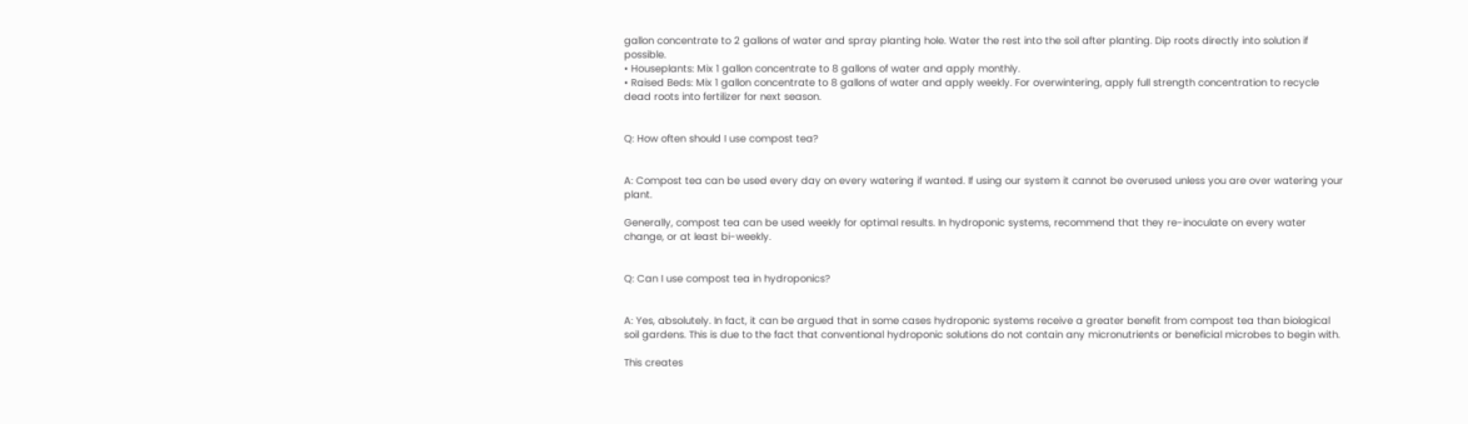gallon concentrate to 2 gallons of water and spray planting hole. Water the rest into the soil after planting. Dip roots directly into solution if possible.
• Houseplants: Mix 1 gallon concentrate to 8 gallons of water and apply monthly.
• Raised Beds: Mix 1 gallon concentrate to 8 gallons of water and apply weekly. For overwintering, apply full strength concentration to recycle dead roots into fertilizer for next season.


Q: How often should I use compost tea?


A: Compost tea can be used every day on every watering if wanted. If using our system it cannot be overused unless you are over watering your plant.

Generally, compost tea can be used weekly for optimal results. In hydroponic systems, recommend that they re-inoculate on every water change, or at least bi-weekly.


Q: Can I use compost tea in hydroponics?


A: Yes, absolutely. In fact, it can be argued that in some cases hydroponic systems receive a greater benefit from compost tea than biological soil gardens. This is due to the fact that conventional hydroponic solutions do not contain any micronutrients or beneficial microbes to begin with.

This creates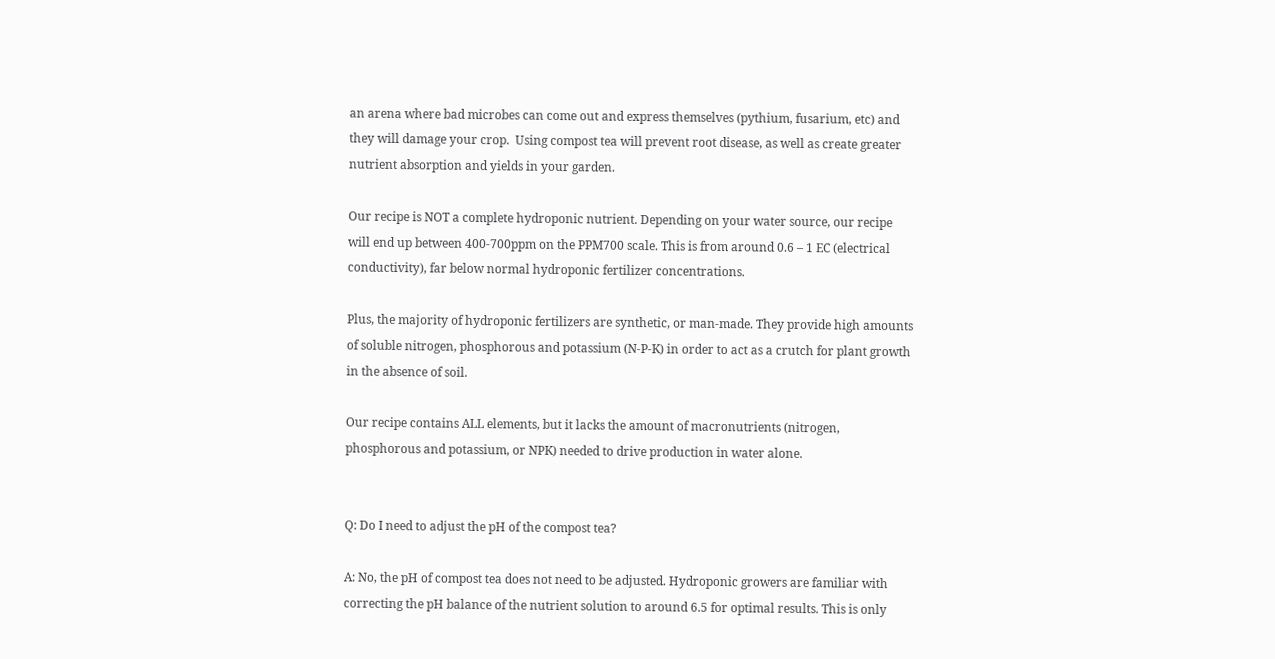an arena where bad microbes can come out and express themselves (pythium, fusarium, etc) and they will damage your crop.  Using compost tea will prevent root disease, as well as create greater nutrient absorption and yields in your garden.

Our recipe is NOT a complete hydroponic nutrient. Depending on your water source, our recipe will end up between 400-700ppm on the PPM700 scale. This is from around 0.6 – 1 EC (electrical conductivity), far below normal hydroponic fertilizer concentrations.

Plus, the majority of hydroponic fertilizers are synthetic, or man-made. They provide high amounts of soluble nitrogen, phosphorous and potassium (N-P-K) in order to act as a crutch for plant growth in the absence of soil.

Our recipe contains ALL elements, but it lacks the amount of macronutrients (nitrogen, phosphorous and potassium, or NPK) needed to drive production in water alone.


Q: Do I need to adjust the pH of the compost tea?

A: No, the pH of compost tea does not need to be adjusted. Hydroponic growers are familiar with correcting the pH balance of the nutrient solution to around 6.5 for optimal results. This is only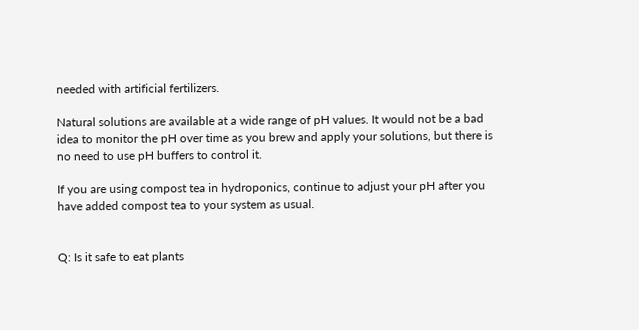needed with artificial fertilizers.

Natural solutions are available at a wide range of pH values. It would not be a bad idea to monitor the pH over time as you brew and apply your solutions, but there is no need to use pH buffers to control it.

If you are using compost tea in hydroponics, continue to adjust your pH after you have added compost tea to your system as usual.


Q: Is it safe to eat plants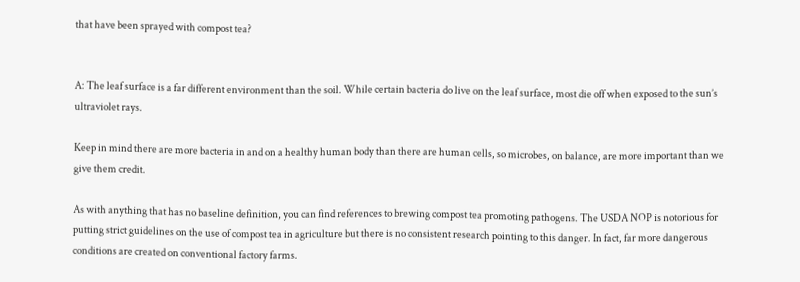that have been sprayed with compost tea?


A: The leaf surface is a far different environment than the soil. While certain bacteria do live on the leaf surface, most die off when exposed to the sun’s ultraviolet rays.

Keep in mind there are more bacteria in and on a healthy human body than there are human cells, so microbes, on balance, are more important than we give them credit.

As with anything that has no baseline definition, you can find references to brewing compost tea promoting pathogens. The USDA NOP is notorious for putting strict guidelines on the use of compost tea in agriculture but there is no consistent research pointing to this danger. In fact, far more dangerous conditions are created on conventional factory farms.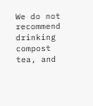We do not recommend drinking compost tea, and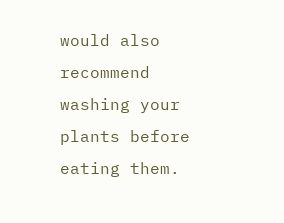would also recommend washing your plants before eating them.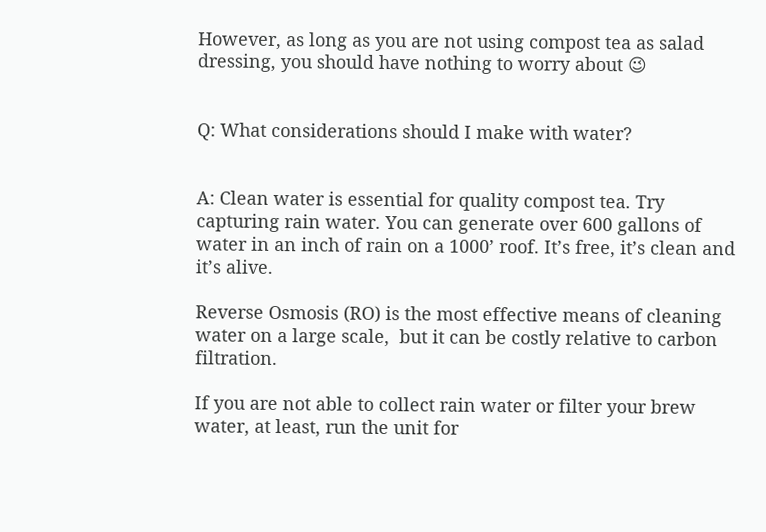However, as long as you are not using compost tea as salad dressing, you should have nothing to worry about 😉


Q: What considerations should I make with water?


A: Clean water is essential for quality compost tea. Try capturing rain water. You can generate over 600 gallons of water in an inch of rain on a 1000’ roof. It’s free, it’s clean and it’s alive.

Reverse Osmosis (RO) is the most effective means of cleaning water on a large scale,  but it can be costly relative to carbon filtration.

If you are not able to collect rain water or filter your brew water, at least, run the unit for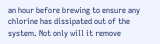an hour before brewing to ensure any chlorine has dissipated out of the system. Not only will it remove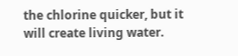the chlorine quicker, but it will create living water.